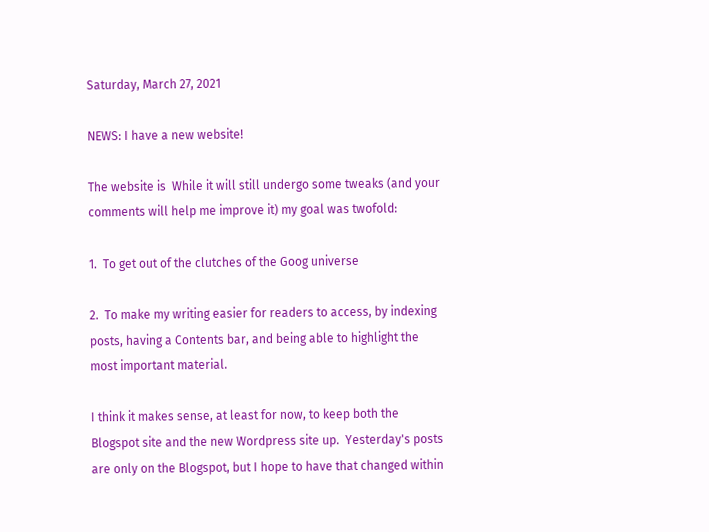Saturday, March 27, 2021

NEWS: I have a new website!

The website is  While it will still undergo some tweaks (and your comments will help me improve it) my goal was twofold:

1.  To get out of the clutches of the Goog universe

2.  To make my writing easier for readers to access, by indexing posts, having a Contents bar, and being able to highlight the most important material.

I think it makes sense, at least for now, to keep both the Blogspot site and the new Wordpress site up.  Yesterday's posts are only on the Blogspot, but I hope to have that changed within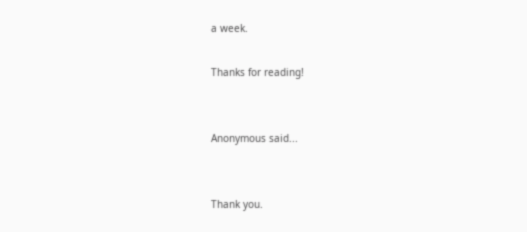a week.

Thanks for reading!


Anonymous said...


Thank you.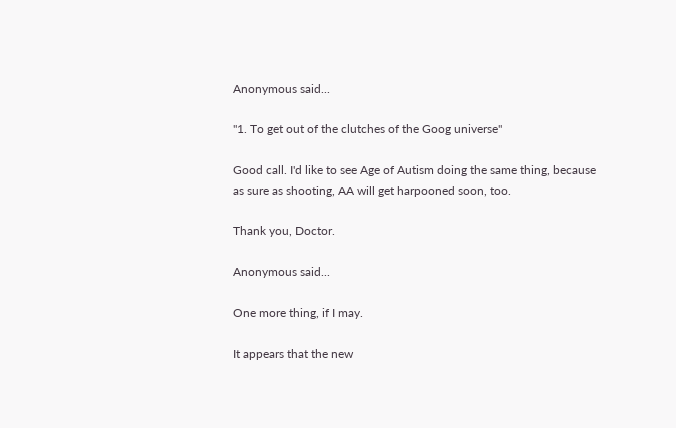Anonymous said...

"1. To get out of the clutches of the Goog universe"

Good call. I'd like to see Age of Autism doing the same thing, because as sure as shooting, AA will get harpooned soon, too.

Thank you, Doctor.

Anonymous said...

One more thing, if I may.

It appears that the new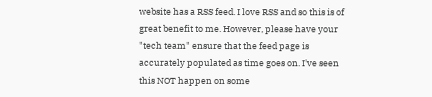website has a RSS feed. I love RSS and so this is of great benefit to me. However, please have your "tech team" ensure that the feed page is accurately populated as time goes on. I've seen this NOT happen on some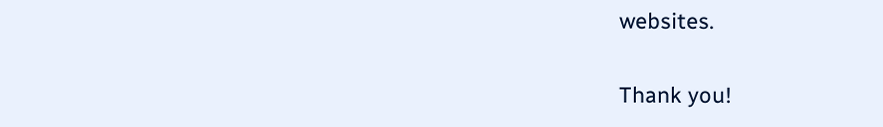websites.

Thank you!